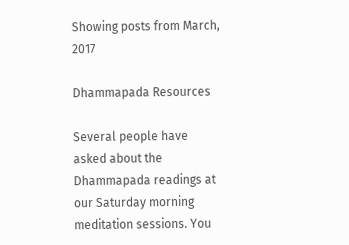Showing posts from March, 2017

Dhammapada Resources

Several people have asked about the Dhammapada readings at our Saturday morning meditation sessions. You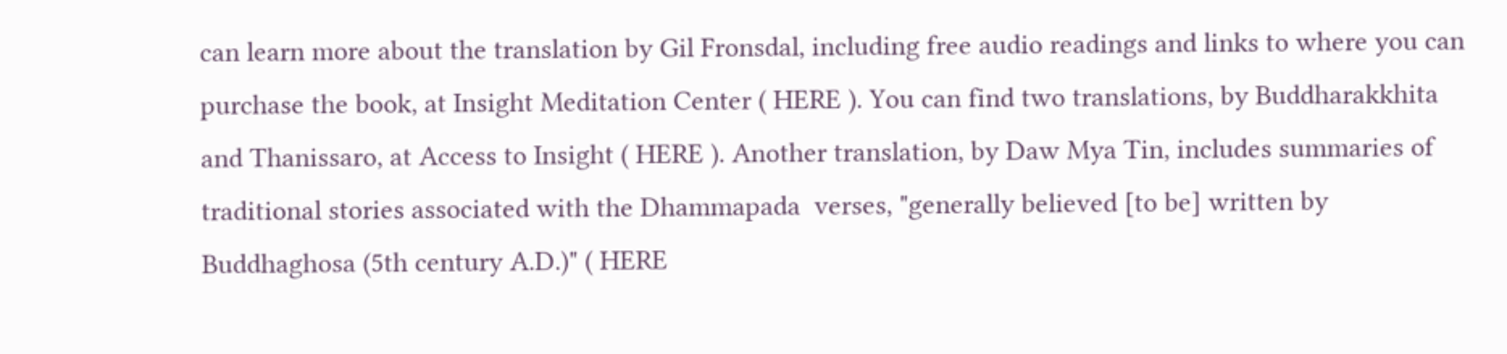can learn more about the translation by Gil Fronsdal, including free audio readings and links to where you can purchase the book, at Insight Meditation Center ( HERE ). You can find two translations, by Buddharakkhita and Thanissaro, at Access to Insight ( HERE ). Another translation, by Daw Mya Tin, includes summaries of traditional stories associated with the Dhammapada  verses, "generally believed [to be] written by Buddhaghosa (5th century A.D.)" ( HERE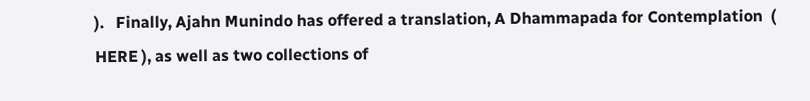).   Finally, Ajahn Munindo has offered a translation, A Dhammapada for Contemplation  ( HERE ), as well as two collections of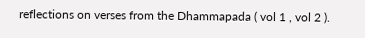reflections on verses from the Dhammapada ( vol 1 , vol 2 ).